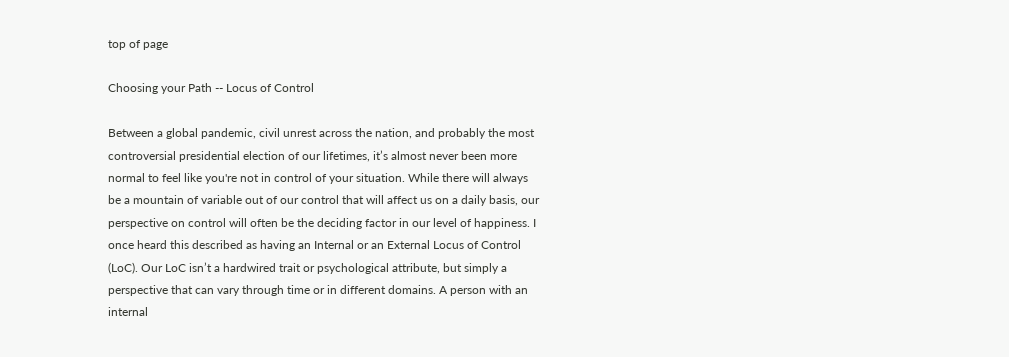top of page

Choosing your Path -- Locus of Control

Between a global pandemic, civil unrest across the nation, and probably the most controversial presidential election of our lifetimes, it’s almost never been more normal to feel like you're not in control of your situation. While there will always be a mountain of variable out of our control that will affect us on a daily basis, our perspective on control will often be the deciding factor in our level of happiness. I once heard this described as having an Internal or an External Locus of Control (LoC). Our LoC isn’t a hardwired trait or psychological attribute, but simply a perspective that can vary through time or in different domains. A person with an internal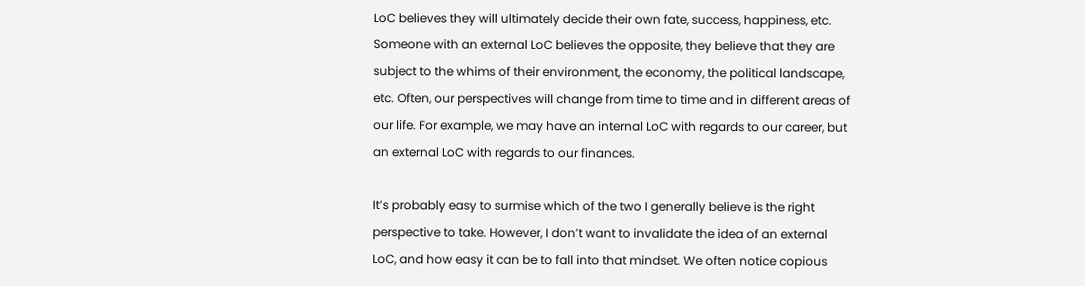LoC believes they will ultimately decide their own fate, success, happiness, etc. Someone with an external LoC believes the opposite, they believe that they are subject to the whims of their environment, the economy, the political landscape, etc. Often, our perspectives will change from time to time and in different areas of our life. For example, we may have an internal LoC with regards to our career, but an external LoC with regards to our finances.

It’s probably easy to surmise which of the two I generally believe is the right perspective to take. However, I don’t want to invalidate the idea of an external LoC, and how easy it can be to fall into that mindset. We often notice copious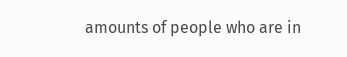amounts of people who are in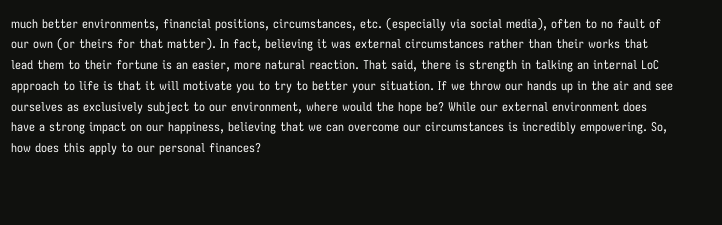much better environments, financial positions, circumstances, etc. (especially via social media), often to no fault of our own (or theirs for that matter). In fact, believing it was external circumstances rather than their works that lead them to their fortune is an easier, more natural reaction. That said, there is strength in talking an internal LoC approach to life is that it will motivate you to try to better your situation. If we throw our hands up in the air and see ourselves as exclusively subject to our environment, where would the hope be? While our external environment does have a strong impact on our happiness, believing that we can overcome our circumstances is incredibly empowering. So, how does this apply to our personal finances?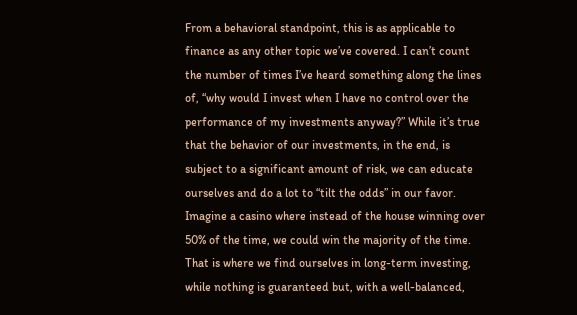From a behavioral standpoint, this is as applicable to finance as any other topic we’ve covered. I can’t count the number of times I’ve heard something along the lines of, “why would I invest when I have no control over the performance of my investments anyway?” While it’s true that the behavior of our investments, in the end, is subject to a significant amount of risk, we can educate ourselves and do a lot to “tilt the odds” in our favor. Imagine a casino where instead of the house winning over 50% of the time, we could win the majority of the time. That is where we find ourselves in long-term investing, while nothing is guaranteed but, with a well-balanced,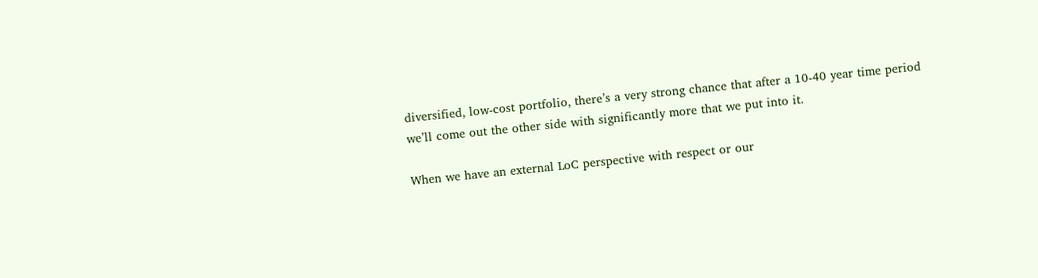diversified, low-cost portfolio, there’s a very strong chance that after a 10-40 year time period we’ll come out the other side with significantly more that we put into it.

When we have an external LoC perspective with respect or our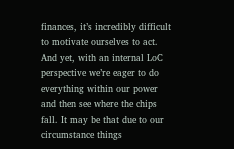finances, it’s incredibly difficult to motivate ourselves to act. And yet, with an internal LoC perspective we’re eager to do everything within our power and then see where the chips fall. It may be that due to our circumstance things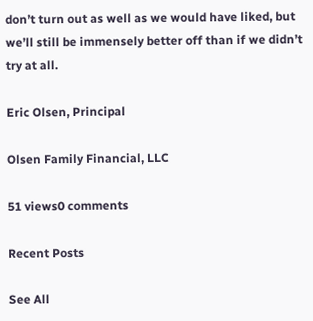don’t turn out as well as we would have liked, but we’ll still be immensely better off than if we didn’t try at all.

Eric Olsen, Principal

Olsen Family Financial, LLC

51 views0 comments

Recent Posts

See All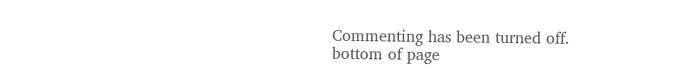Commenting has been turned off.
bottom of page